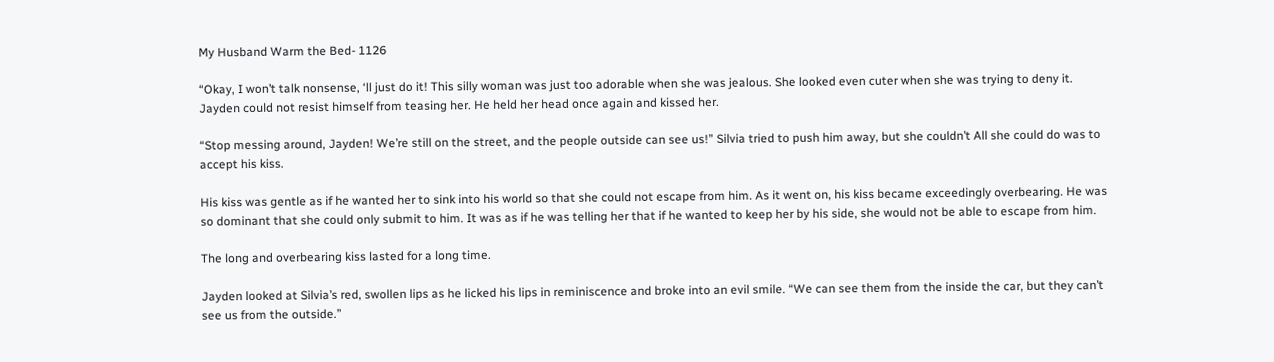My Husband Warm the Bed- 1126

“Okay, I won’t talk nonsense, ‘ll just do it! This silly woman was just too adorable when she was jealous. She looked even cuter when she was trying to deny it. Jayden could not resist himself from teasing her. He held her head once again and kissed her.

“Stop messing around, Jayden! We’re still on the street, and the people outside can see us!” Silvia tried to push him away, but she couldn’t All she could do was to accept his kiss.

His kiss was gentle as if he wanted her to sink into his world so that she could not escape from him. As it went on, his kiss became exceedingly overbearing. He was so dominant that she could only submit to him. It was as if he was telling her that if he wanted to keep her by his side, she would not be able to escape from him.

The long and overbearing kiss lasted for a long time.

Jayden looked at Silvia’s red, swollen lips as he licked his lips in reminiscence and broke into an evil smile. “We can see them from the inside the car, but they can’t see us from the outside.”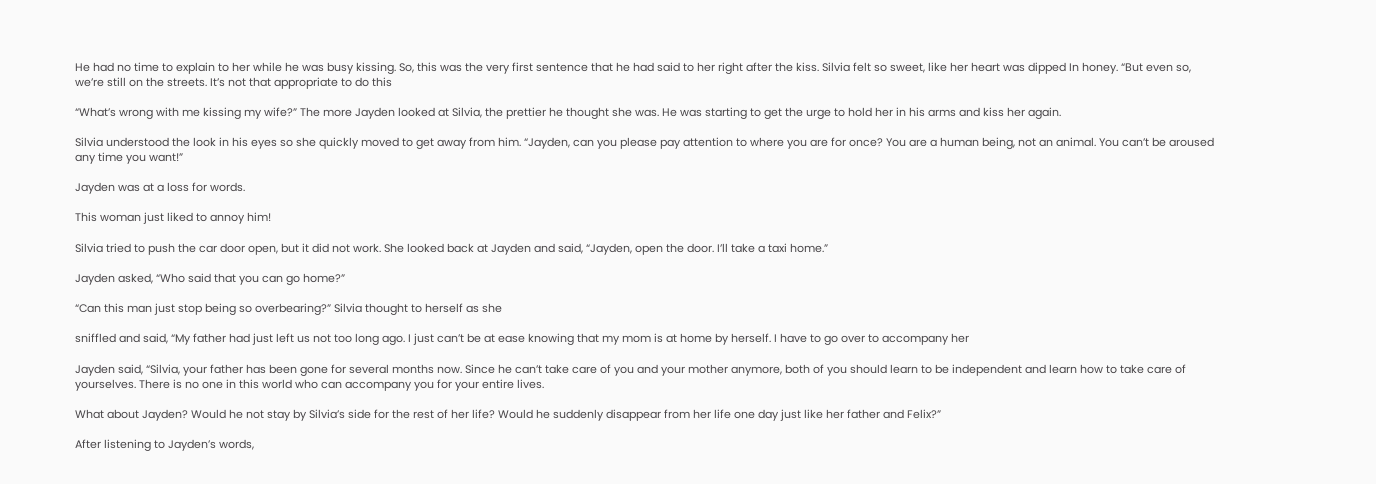He had no time to explain to her while he was busy kissing. So, this was the very first sentence that he had said to her right after the kiss. Silvia felt so sweet, like her heart was dipped In honey. “But even so, we’re still on the streets. It’s not that appropriate to do this

“What’s wrong with me kissing my wife?” The more Jayden looked at Silvia, the prettier he thought she was. He was starting to get the urge to hold her in his arms and kiss her again.

Silvia understood the look in his eyes so she quickly moved to get away from him. “Jayden, can you please pay attention to where you are for once? You are a human being, not an animal. You can’t be aroused any time you want!”

Jayden was at a loss for words.

This woman just liked to annoy him!

Silvia tried to push the car door open, but it did not work. She looked back at Jayden and said, “Jayden, open the door. I’ll take a taxi home.”

Jayden asked, “Who said that you can go home?”

“Can this man just stop being so overbearing?” Silvia thought to herself as she

sniffled and said, “My father had just left us not too long ago. I just can’t be at ease knowing that my mom is at home by herself. I have to go over to accompany her

Jayden said, “Silvia, your father has been gone for several months now. Since he can’t take care of you and your mother anymore, both of you should learn to be independent and learn how to take care of yourselves. There is no one in this world who can accompany you for your entire lives.

What about Jayden? Would he not stay by Silvia’s side for the rest of her life? Would he suddenly disappear from her life one day just like her father and Felix?”

After listening to Jayden’s words,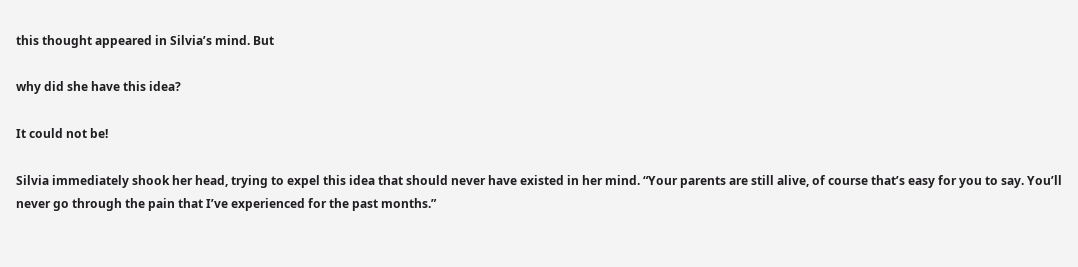this thought appeared in Silvia’s mind. But

why did she have this idea?

It could not be!

Silvia immediately shook her head, trying to expel this idea that should never have existed in her mind. “Your parents are still alive, of course that’s easy for you to say. You’ll never go through the pain that I’ve experienced for the past months.”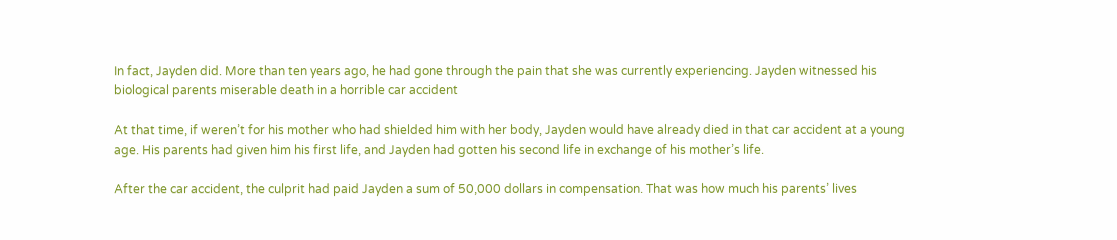In fact, Jayden did. More than ten years ago, he had gone through the pain that she was currently experiencing. Jayden witnessed his biological parents miserable death in a horrible car accident

At that time, if weren’t for his mother who had shielded him with her body, Jayden would have already died in that car accident at a young age. His parents had given him his first life, and Jayden had gotten his second life in exchange of his mother’s life.

After the car accident, the culprit had paid Jayden a sum of 50,000 dollars in compensation. That was how much his parents’ lives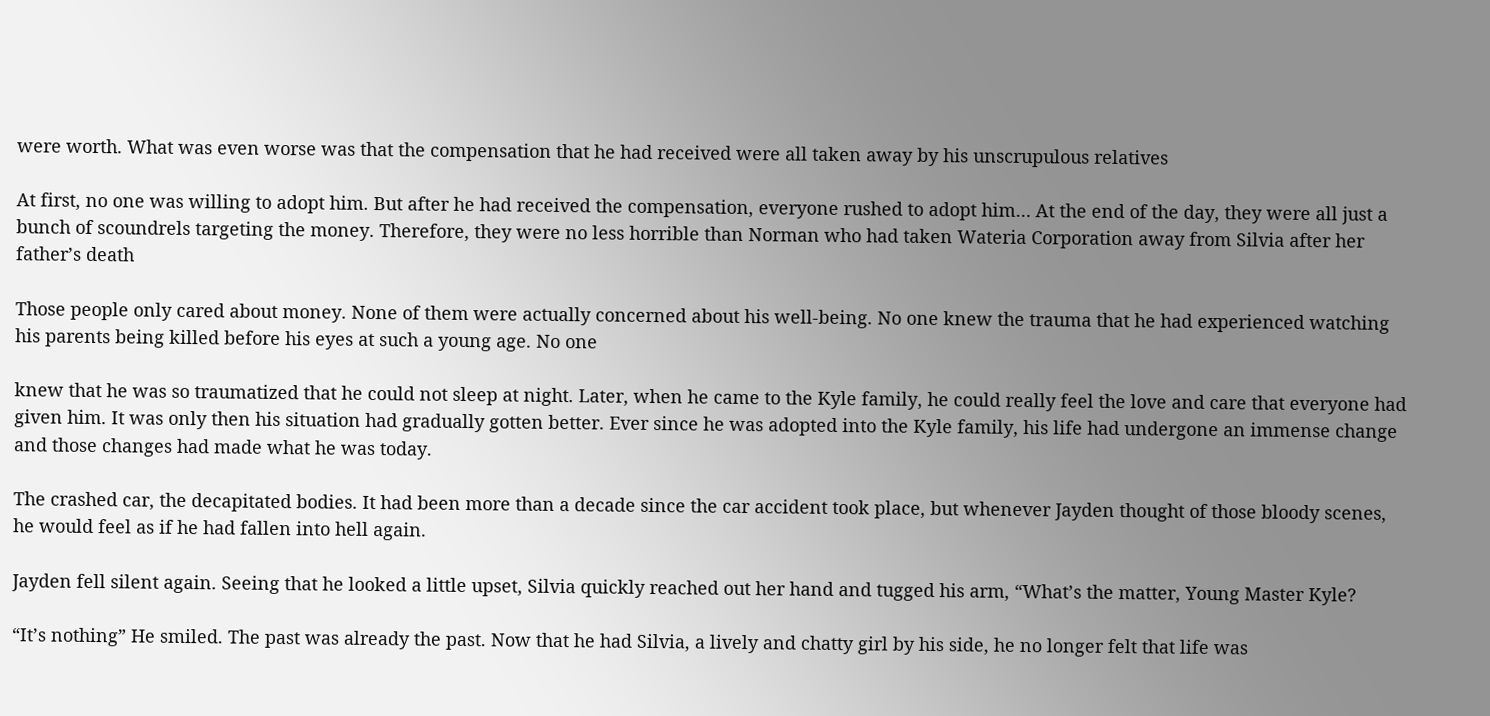were worth. What was even worse was that the compensation that he had received were all taken away by his unscrupulous relatives

At first, no one was willing to adopt him. But after he had received the compensation, everyone rushed to adopt him… At the end of the day, they were all just a bunch of scoundrels targeting the money. Therefore, they were no less horrible than Norman who had taken Wateria Corporation away from Silvia after her father’s death

Those people only cared about money. None of them were actually concerned about his well-being. No one knew the trauma that he had experienced watching his parents being killed before his eyes at such a young age. No one

knew that he was so traumatized that he could not sleep at night. Later, when he came to the Kyle family, he could really feel the love and care that everyone had given him. It was only then his situation had gradually gotten better. Ever since he was adopted into the Kyle family, his life had undergone an immense change and those changes had made what he was today.

The crashed car, the decapitated bodies. It had been more than a decade since the car accident took place, but whenever Jayden thought of those bloody scenes, he would feel as if he had fallen into hell again.

Jayden fell silent again. Seeing that he looked a little upset, Silvia quickly reached out her hand and tugged his arm, “What’s the matter, Young Master Kyle?

“It’s nothing” He smiled. The past was already the past. Now that he had Silvia, a lively and chatty girl by his side, he no longer felt that life was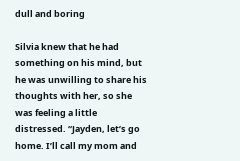dull and boring

Silvia knew that he had something on his mind, but he was unwilling to share his thoughts with her, so she was feeling a little distressed. “Jayden, let’s go home. I’ll call my mom and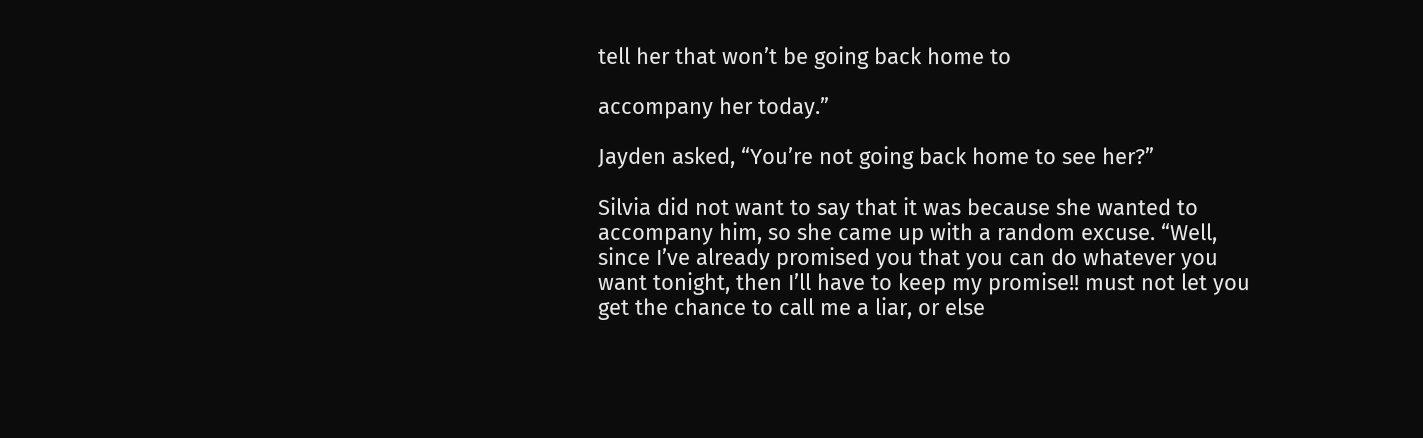tell her that won’t be going back home to

accompany her today.”

Jayden asked, “You’re not going back home to see her?”

Silvia did not want to say that it was because she wanted to accompany him, so she came up with a random excuse. “Well, since I’ve already promised you that you can do whatever you want tonight, then I’ll have to keep my promise!! must not let you get the chance to call me a liar, or else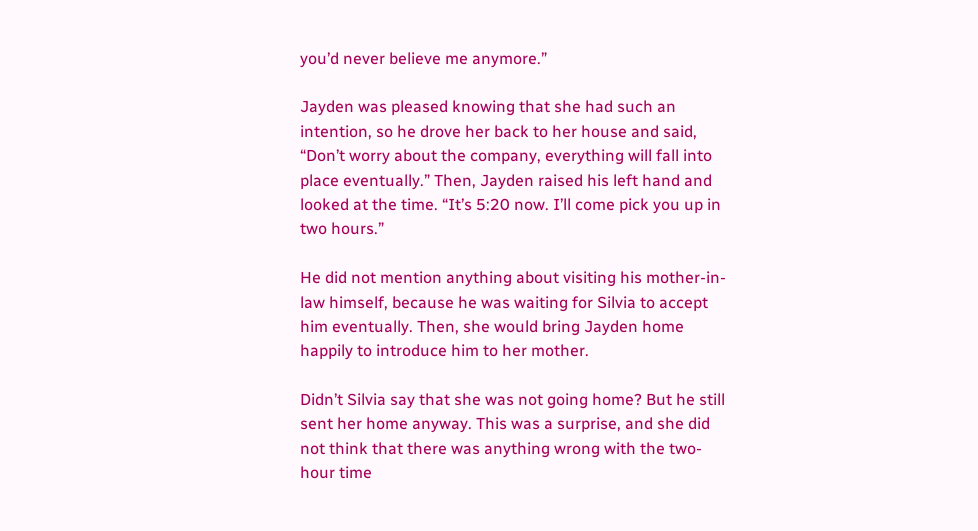you’d never believe me anymore.”

Jayden was pleased knowing that she had such an intention, so he drove her back to her house and said, “Don’t worry about the company, everything will fall into place eventually.” Then, Jayden raised his left hand and looked at the time. “It’s 5:20 now. I’ll come pick you up in two hours.”

He did not mention anything about visiting his mother-in-law himself, because he was waiting for Silvia to accept him eventually. Then, she would bring Jayden home happily to introduce him to her mother.

Didn’t Silvia say that she was not going home? But he still sent her home anyway. This was a surprise, and she did not think that there was anything wrong with the two-hour time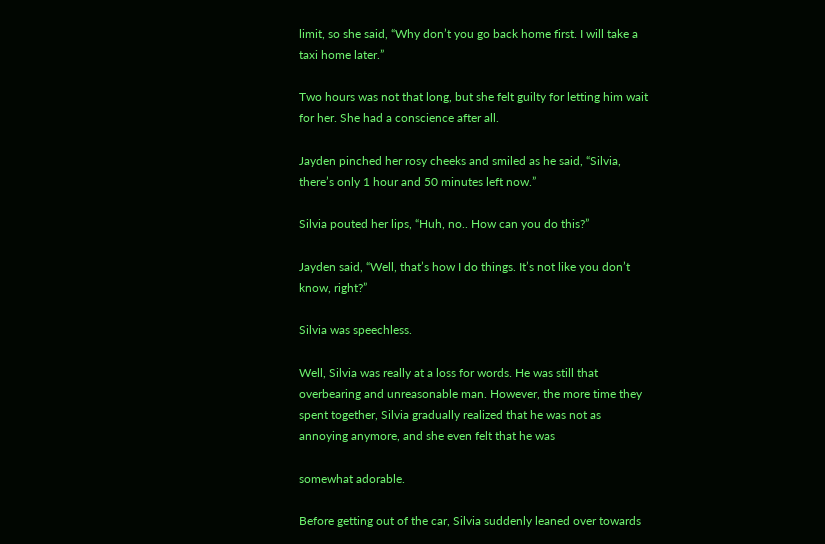limit, so she said, “Why don’t you go back home first. I will take a taxi home later.”

Two hours was not that long, but she felt guilty for letting him wait for her. She had a conscience after all.

Jayden pinched her rosy cheeks and smiled as he said, “Silvia, there’s only 1 hour and 50 minutes left now.”

Silvia pouted her lips, “Huh, no.. How can you do this?”

Jayden said, “Well, that’s how I do things. It’s not like you don’t know, right?”

Silvia was speechless.

Well, Silvia was really at a loss for words. He was still that overbearing and unreasonable man. However, the more time they spent together, Silvia gradually realized that he was not as annoying anymore, and she even felt that he was

somewhat adorable.

Before getting out of the car, Silvia suddenly leaned over towards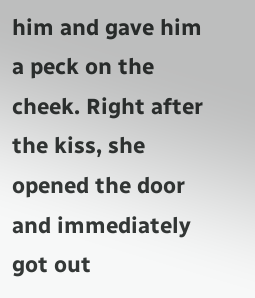him and gave him a peck on the cheek. Right after the kiss, she opened the door and immediately got out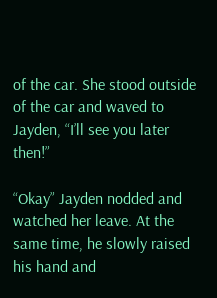of the car. She stood outside of the car and waved to Jayden, “I’ll see you later then!”

“Okay” Jayden nodded and watched her leave. At the same time, he slowly raised his hand and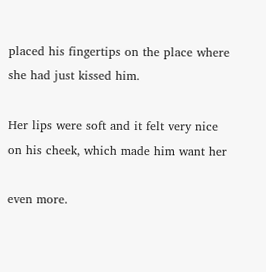placed his fingertips on the place where she had just kissed him.

Her lips were soft and it felt very nice on his cheek, which made him want her

even more.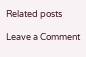Related posts

Leave a Comment